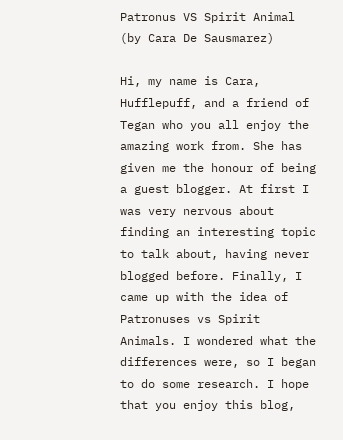Patronus VS Spirit Animal (by Cara De Sausmarez)

Hi, my name is Cara, Hufflepuff, and a friend of Tegan who you all enjoy the amazing work from. She has given me the honour of being a guest blogger. At first I was very nervous about finding an interesting topic to talk about, having never blogged before. Finally, I came up with the idea of Patronuses vs Spirit Animals. I wondered what the differences were, so I began to do some research. I hope that you enjoy this blog,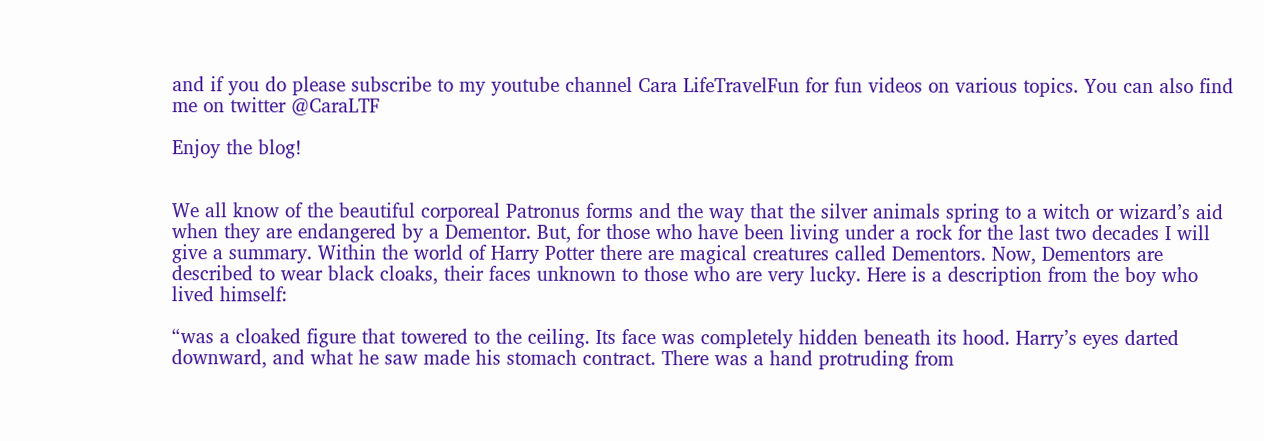and if you do please subscribe to my youtube channel Cara LifeTravelFun for fun videos on various topics. You can also find me on twitter @CaraLTF

Enjoy the blog!


We all know of the beautiful corporeal Patronus forms and the way that the silver animals spring to a witch or wizard’s aid when they are endangered by a Dementor. But, for those who have been living under a rock for the last two decades I will give a summary. Within the world of Harry Potter there are magical creatures called Dementors. Now, Dementors are described to wear black cloaks, their faces unknown to those who are very lucky. Here is a description from the boy who lived himself:

“was a cloaked figure that towered to the ceiling. Its face was completely hidden beneath its hood. Harry’s eyes darted downward, and what he saw made his stomach contract. There was a hand protruding from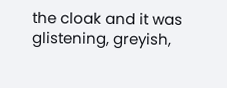the cloak and it was glistening, greyish,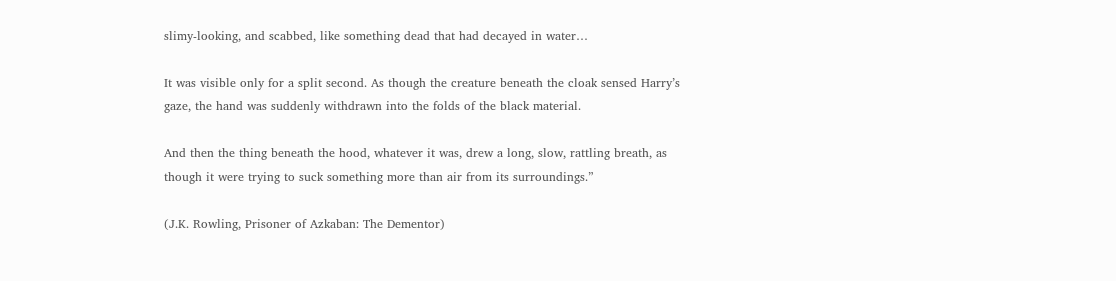slimy-looking, and scabbed, like something dead that had decayed in water…

It was visible only for a split second. As though the creature beneath the cloak sensed Harry’s gaze, the hand was suddenly withdrawn into the folds of the black material.

And then the thing beneath the hood, whatever it was, drew a long, slow, rattling breath, as though it were trying to suck something more than air from its surroundings.”

(J.K. Rowling, Prisoner of Azkaban: The Dementor)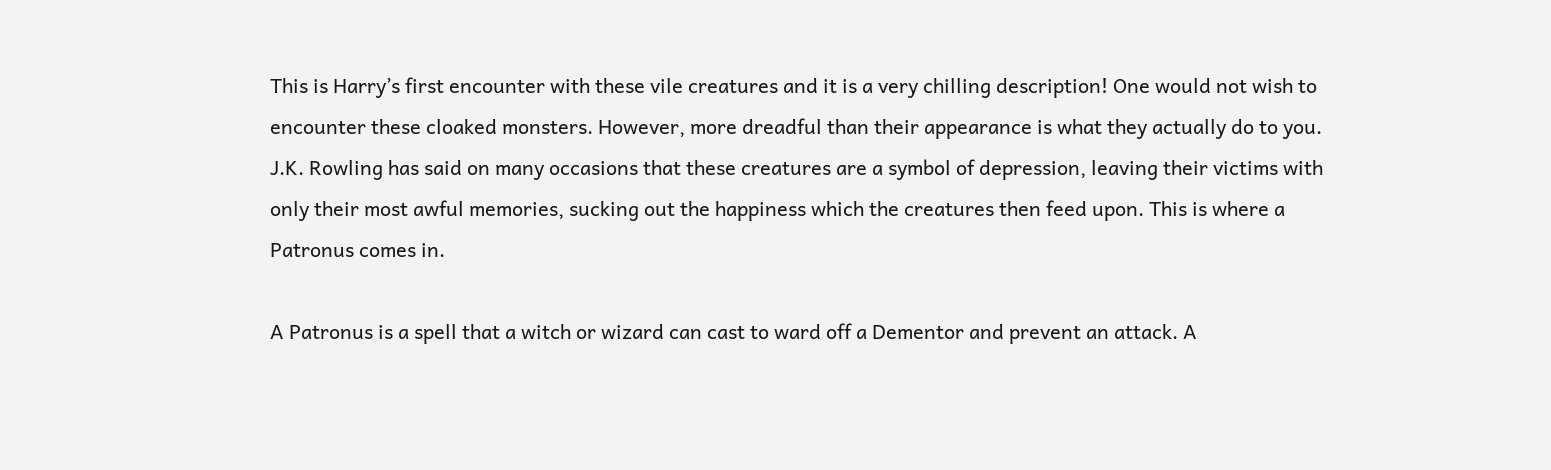This is Harry’s first encounter with these vile creatures and it is a very chilling description! One would not wish to encounter these cloaked monsters. However, more dreadful than their appearance is what they actually do to you. J.K. Rowling has said on many occasions that these creatures are a symbol of depression, leaving their victims with only their most awful memories, sucking out the happiness which the creatures then feed upon. This is where a Patronus comes in.

A Patronus is a spell that a witch or wizard can cast to ward off a Dementor and prevent an attack. A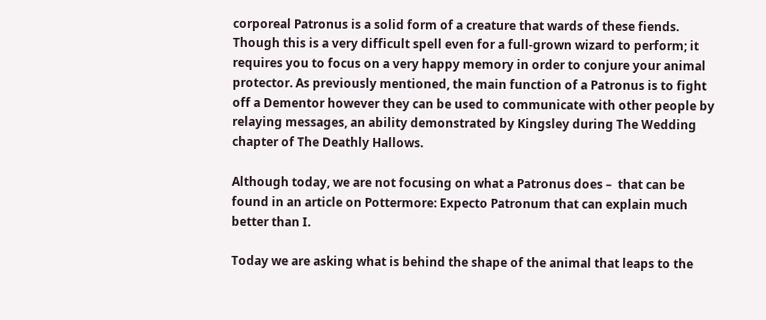corporeal Patronus is a solid form of a creature that wards of these fiends. Though this is a very difficult spell even for a full-grown wizard to perform; it requires you to focus on a very happy memory in order to conjure your animal protector. As previously mentioned, the main function of a Patronus is to fight off a Dementor however they can be used to communicate with other people by relaying messages, an ability demonstrated by Kingsley during The Wedding chapter of The Deathly Hallows.

Although today, we are not focusing on what a Patronus does –  that can be found in an article on Pottermore: Expecto Patronum that can explain much better than I.

Today we are asking what is behind the shape of the animal that leaps to the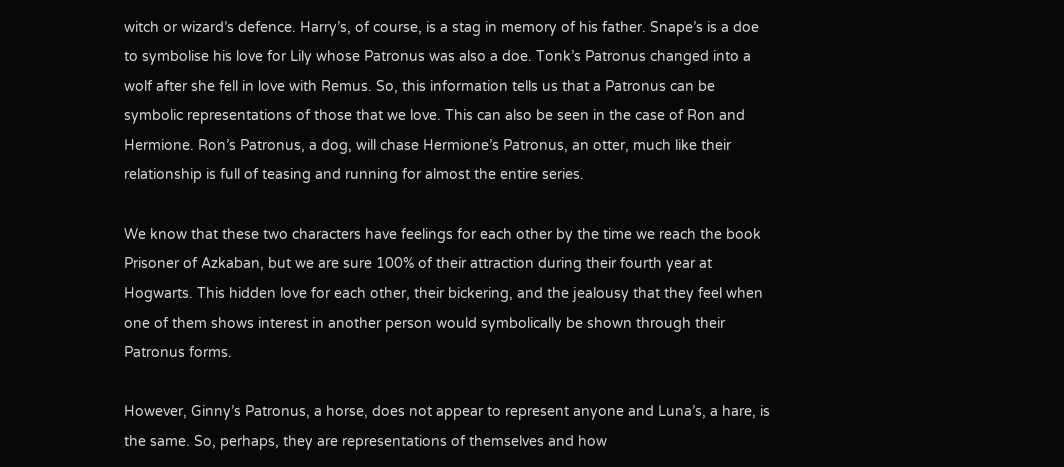witch or wizard’s defence. Harry’s, of course, is a stag in memory of his father. Snape’s is a doe to symbolise his love for Lily whose Patronus was also a doe. Tonk’s Patronus changed into a wolf after she fell in love with Remus. So, this information tells us that a Patronus can be symbolic representations of those that we love. This can also be seen in the case of Ron and Hermione. Ron’s Patronus, a dog, will chase Hermione’s Patronus, an otter, much like their relationship is full of teasing and running for almost the entire series.

We know that these two characters have feelings for each other by the time we reach the book Prisoner of Azkaban, but we are sure 100% of their attraction during their fourth year at Hogwarts. This hidden love for each other, their bickering, and the jealousy that they feel when one of them shows interest in another person would symbolically be shown through their Patronus forms.

However, Ginny’s Patronus, a horse, does not appear to represent anyone and Luna’s, a hare, is the same. So, perhaps, they are representations of themselves and how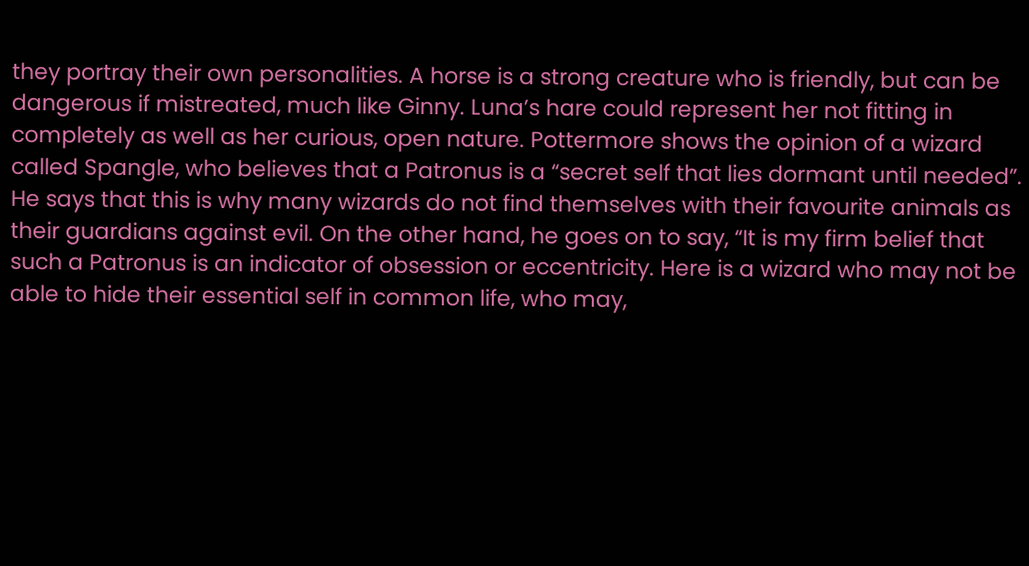they portray their own personalities. A horse is a strong creature who is friendly, but can be dangerous if mistreated, much like Ginny. Luna’s hare could represent her not fitting in completely as well as her curious, open nature. Pottermore shows the opinion of a wizard called Spangle, who believes that a Patronus is a “secret self that lies dormant until needed”. He says that this is why many wizards do not find themselves with their favourite animals as their guardians against evil. On the other hand, he goes on to say, “It is my firm belief that such a Patronus is an indicator of obsession or eccentricity. Here is a wizard who may not be able to hide their essential self in common life, who may,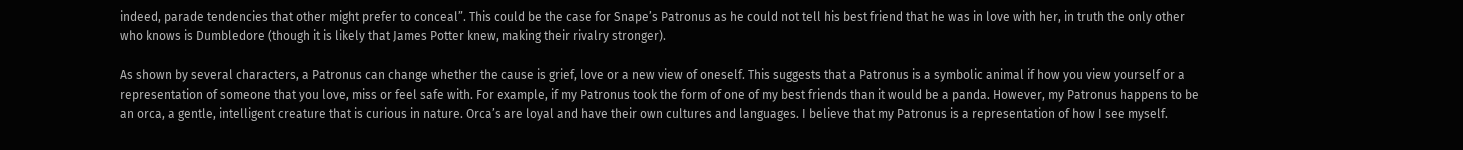indeed, parade tendencies that other might prefer to conceal”. This could be the case for Snape’s Patronus as he could not tell his best friend that he was in love with her, in truth the only other who knows is Dumbledore (though it is likely that James Potter knew, making their rivalry stronger).

As shown by several characters, a Patronus can change whether the cause is grief, love or a new view of oneself. This suggests that a Patronus is a symbolic animal if how you view yourself or a representation of someone that you love, miss or feel safe with. For example, if my Patronus took the form of one of my best friends than it would be a panda. However, my Patronus happens to be an orca, a gentle, intelligent creature that is curious in nature. Orca’s are loyal and have their own cultures and languages. I believe that my Patronus is a representation of how I see myself.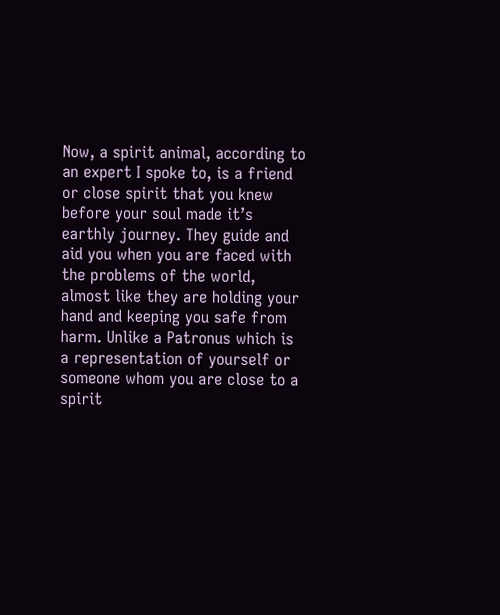Now, a spirit animal, according to an expert I spoke to, is a friend or close spirit that you knew before your soul made it’s earthly journey. They guide and aid you when you are faced with the problems of the world, almost like they are holding your hand and keeping you safe from harm. Unlike a Patronus which is a representation of yourself or someone whom you are close to a spirit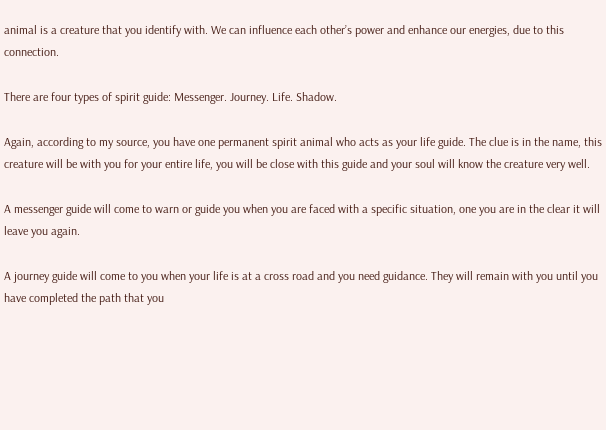animal is a creature that you identify with. We can influence each other’s power and enhance our energies, due to this connection.

There are four types of spirit guide: Messenger. Journey. Life. Shadow.

Again, according to my source, you have one permanent spirit animal who acts as your life guide. The clue is in the name, this creature will be with you for your entire life, you will be close with this guide and your soul will know the creature very well.

A messenger guide will come to warn or guide you when you are faced with a specific situation, one you are in the clear it will leave you again.

A journey guide will come to you when your life is at a cross road and you need guidance. They will remain with you until you have completed the path that you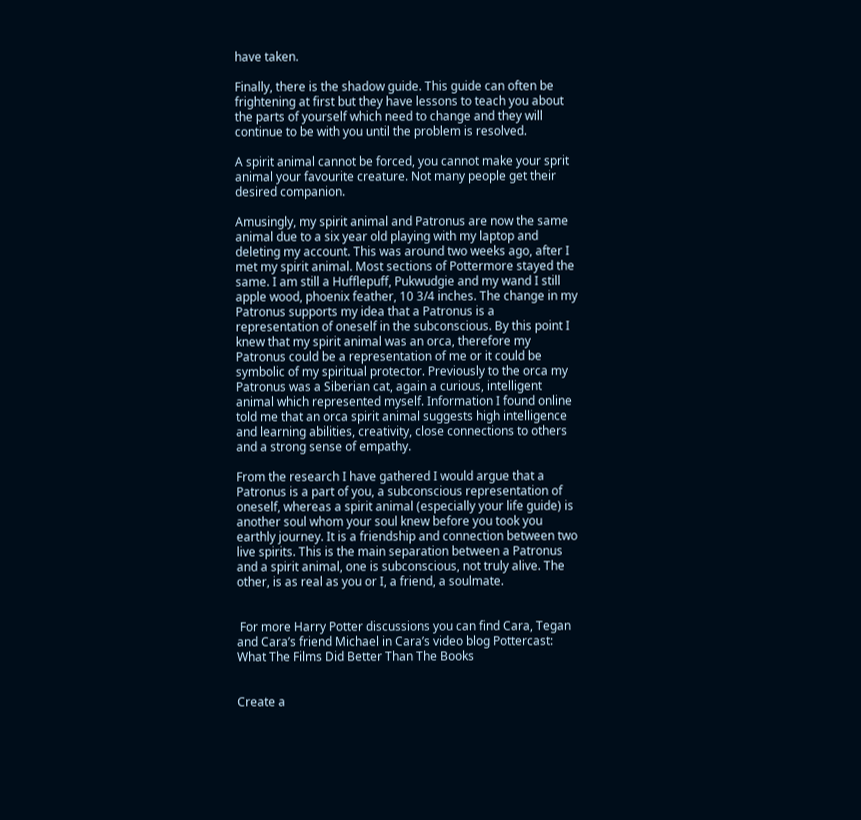have taken.

Finally, there is the shadow guide. This guide can often be frightening at first but they have lessons to teach you about the parts of yourself which need to change and they will continue to be with you until the problem is resolved.

A spirit animal cannot be forced, you cannot make your sprit animal your favourite creature. Not many people get their desired companion.

Amusingly, my spirit animal and Patronus are now the same animal due to a six year old playing with my laptop and deleting my account. This was around two weeks ago, after I met my spirit animal. Most sections of Pottermore stayed the same. I am still a Hufflepuff, Pukwudgie and my wand I still apple wood, phoenix feather, 10 3/4 inches. The change in my Patronus supports my idea that a Patronus is a representation of oneself in the subconscious. By this point I knew that my spirit animal was an orca, therefore my Patronus could be a representation of me or it could be symbolic of my spiritual protector. Previously to the orca my Patronus was a Siberian cat, again a curious, intelligent animal which represented myself. Information I found online told me that an orca spirit animal suggests high intelligence and learning abilities, creativity, close connections to others and a strong sense of empathy.

From the research I have gathered I would argue that a Patronus is a part of you, a subconscious representation of oneself, whereas a spirit animal (especially your life guide) is another soul whom your soul knew before you took you earthly journey. It is a friendship and connection between two live spirits. This is the main separation between a Patronus and a spirit animal, one is subconscious, not truly alive. The other, is as real as you or I, a friend, a soulmate.


 For more Harry Potter discussions you can find Cara, Tegan and Cara’s friend Michael in Cara’s video blog Pottercast: What The Films Did Better Than The Books


Create a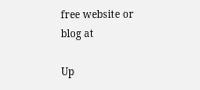free website or blog at

Up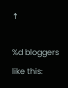↑

%d bloggers like this: